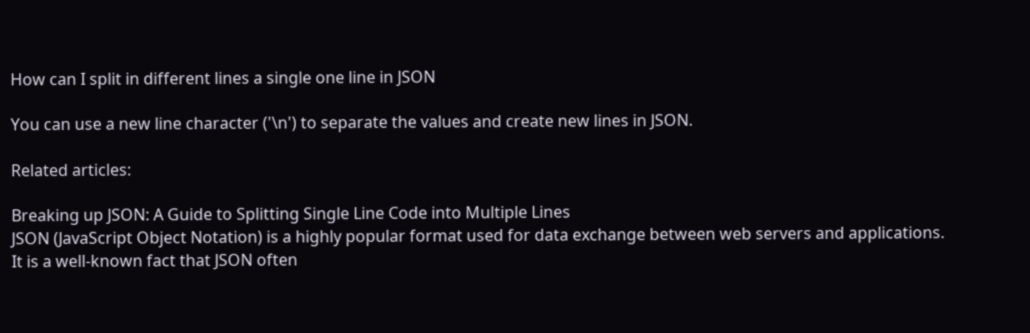How can I split in different lines a single one line in JSON

You can use a new line character ('\n') to separate the values and create new lines in JSON.

Related articles:

Breaking up JSON: A Guide to Splitting Single Line Code into Multiple Lines
JSON (JavaScript Object Notation) is a highly popular format used for data exchange between web servers and applications. It is a well-known fact that JSON often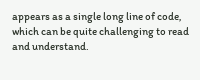appears as a single long line of code, which can be quite challenging to read and understand.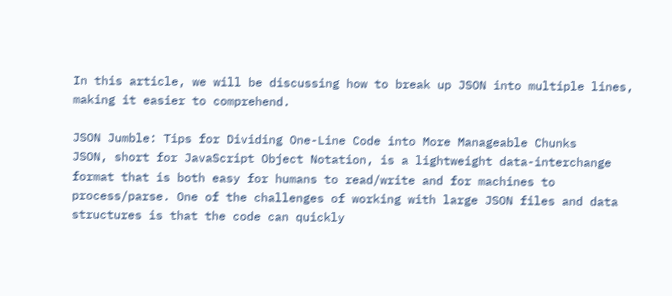In this article, we will be discussing how to break up JSON into multiple lines, making it easier to comprehend.

JSON Jumble: Tips for Dividing One-Line Code into More Manageable Chunks
JSON, short for JavaScript Object Notation, is a lightweight data-interchange format that is both easy for humans to read/write and for machines to process/parse. One of the challenges of working with large JSON files and data structures is that the code can quickly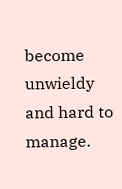become unwieldy and hard to manage.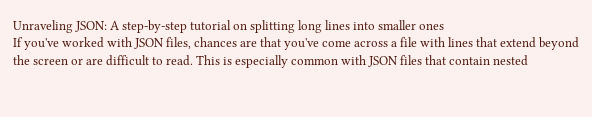Unraveling JSON: A step-by-step tutorial on splitting long lines into smaller ones
If you've worked with JSON files, chances are that you've come across a file with lines that extend beyond the screen or are difficult to read. This is especially common with JSON files that contain nested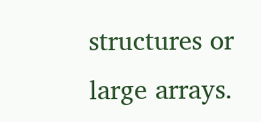structures or large arrays.